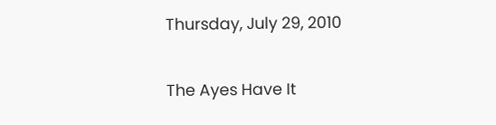Thursday, July 29, 2010

The Ayes Have It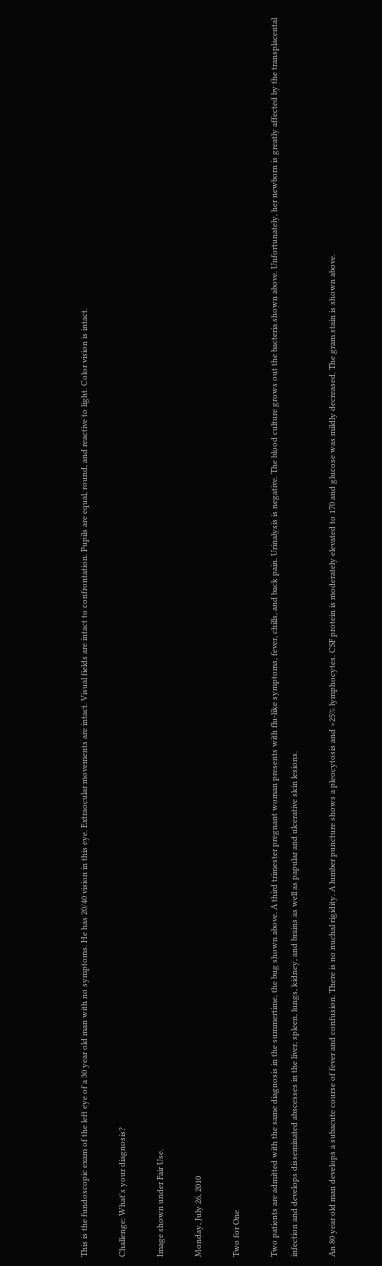This is the fundoscopic exam of the left eye of a 30 year old man with no symptoms. He has 20/40 vision in this eye. Extraocular movements are intact. Visual fields are intact to confrontation. Pupils are equal, round, and reactive to light. Color vision is intact.

Challenge: What's your diagnosis?

Image shown under Fair Use.

Monday, July 26, 2010

Two for One

Two patients are admitted with the same diagnosis in the summertime, the bug shown above. A third trimester pregnant woman presents with flu-like symptoms, fever, chills, and back pain. Urinalysis is negative. The blood culture grows out the bacteria shown above. Unfortunately, her newborn is greatly affected by the transplacental infection and develops disseminated abscesses in the liver, spleen, lungs, kidney, and brains as well as papular and ulcerative skin lesions.

An 80 year old man develops a subacute course of fever and confusion. There is no nuchal rigidity. A lumber puncture shows a pleocytosis and >25% lymphocytes. CSF protein is moderately elevated to 170 and glucose was mildly decreased. The gram stain is shown above.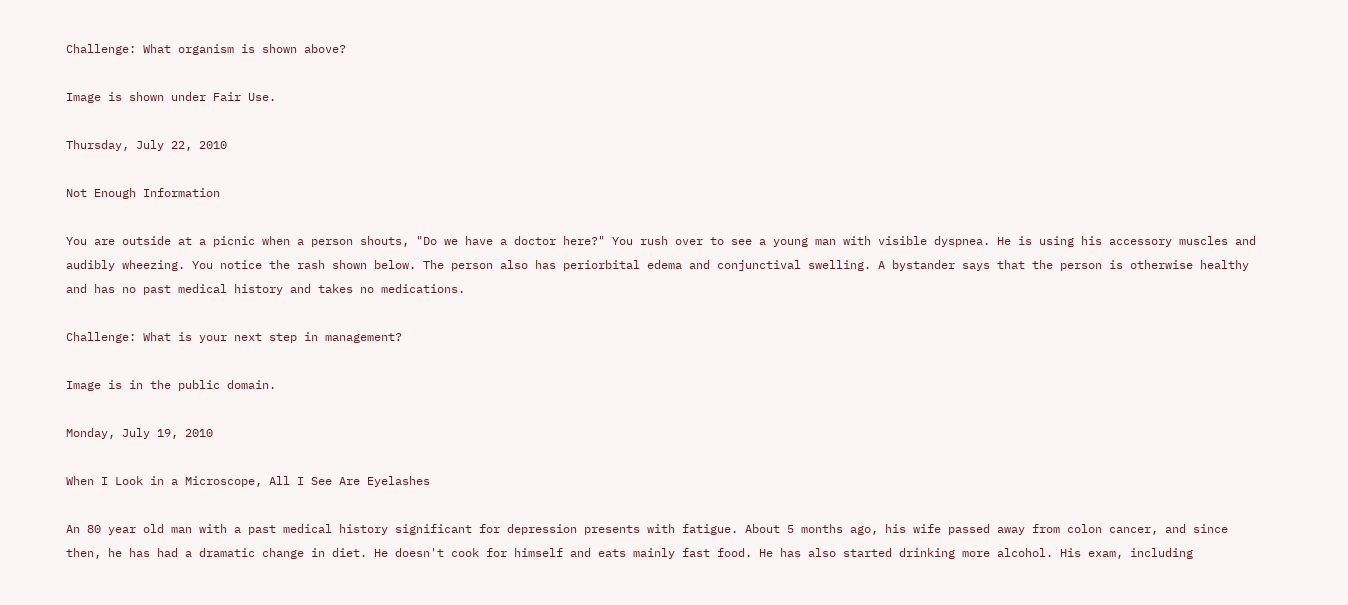Challenge: What organism is shown above?

Image is shown under Fair Use.

Thursday, July 22, 2010

Not Enough Information

You are outside at a picnic when a person shouts, "Do we have a doctor here?" You rush over to see a young man with visible dyspnea. He is using his accessory muscles and audibly wheezing. You notice the rash shown below. The person also has periorbital edema and conjunctival swelling. A bystander says that the person is otherwise healthy and has no past medical history and takes no medications.

Challenge: What is your next step in management?

Image is in the public domain.

Monday, July 19, 2010

When I Look in a Microscope, All I See Are Eyelashes

An 80 year old man with a past medical history significant for depression presents with fatigue. About 5 months ago, his wife passed away from colon cancer, and since then, he has had a dramatic change in diet. He doesn't cook for himself and eats mainly fast food. He has also started drinking more alcohol. His exam, including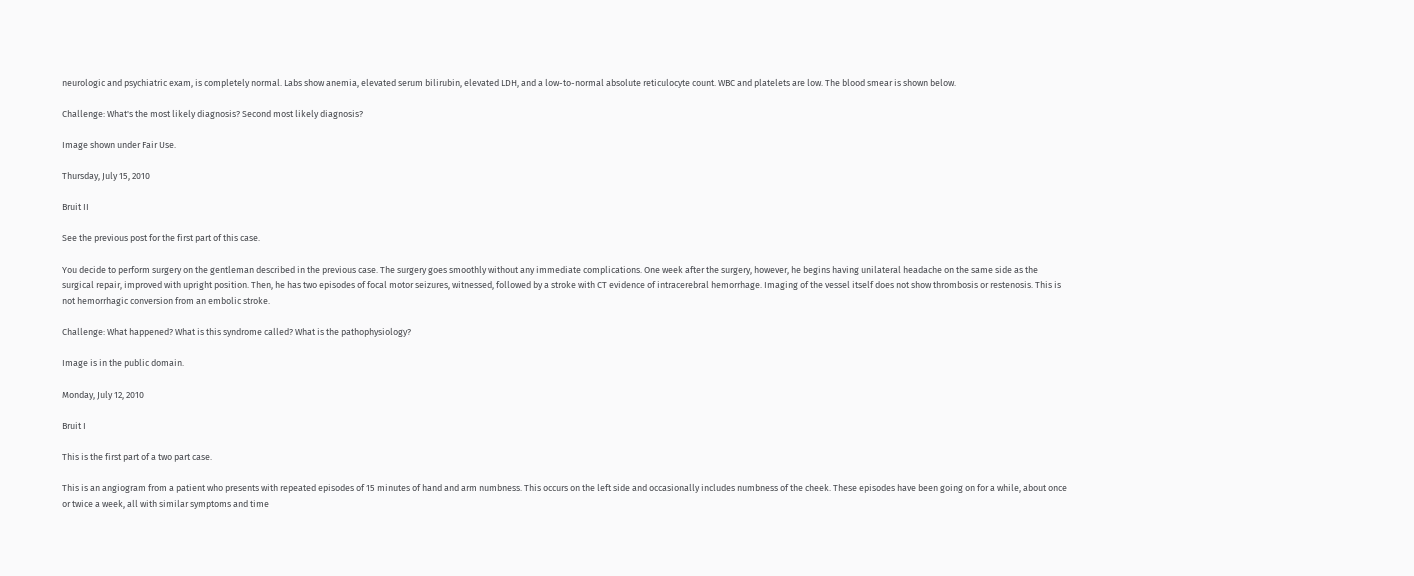neurologic and psychiatric exam, is completely normal. Labs show anemia, elevated serum bilirubin, elevated LDH, and a low-to-normal absolute reticulocyte count. WBC and platelets are low. The blood smear is shown below.

Challenge: What's the most likely diagnosis? Second most likely diagnosis?

Image shown under Fair Use.

Thursday, July 15, 2010

Bruit II

See the previous post for the first part of this case.

You decide to perform surgery on the gentleman described in the previous case. The surgery goes smoothly without any immediate complications. One week after the surgery, however, he begins having unilateral headache on the same side as the surgical repair, improved with upright position. Then, he has two episodes of focal motor seizures, witnessed, followed by a stroke with CT evidence of intracerebral hemorrhage. Imaging of the vessel itself does not show thrombosis or restenosis. This is not hemorrhagic conversion from an embolic stroke.

Challenge: What happened? What is this syndrome called? What is the pathophysiology?

Image is in the public domain.

Monday, July 12, 2010

Bruit I

This is the first part of a two part case.

This is an angiogram from a patient who presents with repeated episodes of 15 minutes of hand and arm numbness. This occurs on the left side and occasionally includes numbness of the cheek. These episodes have been going on for a while, about once or twice a week, all with similar symptoms and time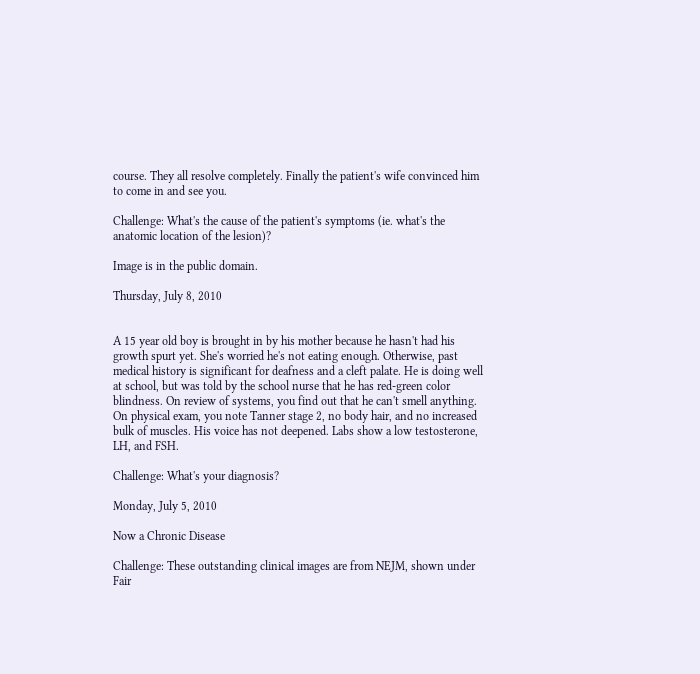course. They all resolve completely. Finally the patient's wife convinced him to come in and see you.

Challenge: What's the cause of the patient's symptoms (ie. what's the anatomic location of the lesion)?

Image is in the public domain.

Thursday, July 8, 2010


A 15 year old boy is brought in by his mother because he hasn't had his growth spurt yet. She's worried he's not eating enough. Otherwise, past medical history is significant for deafness and a cleft palate. He is doing well at school, but was told by the school nurse that he has red-green color blindness. On review of systems, you find out that he can't smell anything. On physical exam, you note Tanner stage 2, no body hair, and no increased bulk of muscles. His voice has not deepened. Labs show a low testosterone, LH, and FSH.

Challenge: What's your diagnosis?

Monday, July 5, 2010

Now a Chronic Disease

Challenge: These outstanding clinical images are from NEJM, shown under Fair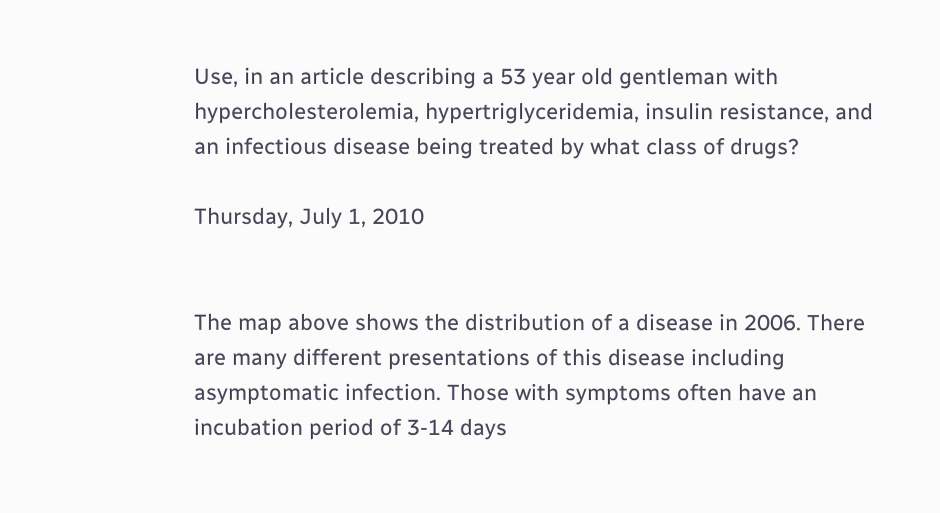Use, in an article describing a 53 year old gentleman with hypercholesterolemia, hypertriglyceridemia, insulin resistance, and an infectious disease being treated by what class of drugs?

Thursday, July 1, 2010


The map above shows the distribution of a disease in 2006. There are many different presentations of this disease including asymptomatic infection. Those with symptoms often have an incubation period of 3-14 days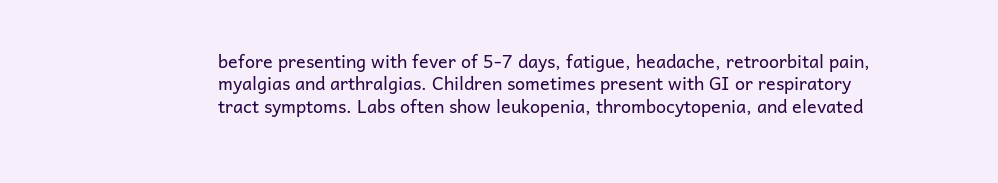before presenting with fever of 5-7 days, fatigue, headache, retroorbital pain, myalgias and arthralgias. Children sometimes present with GI or respiratory tract symptoms. Labs often show leukopenia, thrombocytopenia, and elevated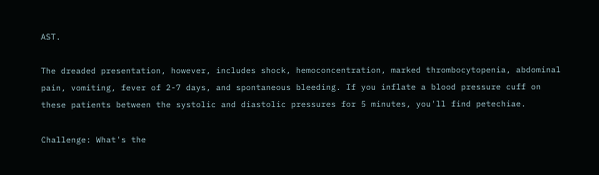AST.

The dreaded presentation, however, includes shock, hemoconcentration, marked thrombocytopenia, abdominal pain, vomiting, fever of 2-7 days, and spontaneous bleeding. If you inflate a blood pressure cuff on these patients between the systolic and diastolic pressures for 5 minutes, you'll find petechiae.

Challenge: What's the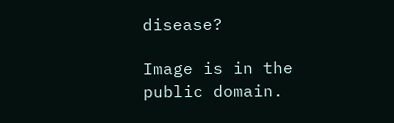disease?

Image is in the public domain.